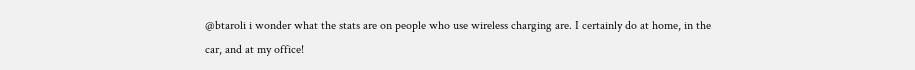@btaroli i wonder what the stats are on people who use wireless charging are. I certainly do at home, in the car, and at my office!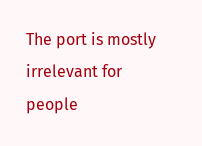The port is mostly irrelevant for people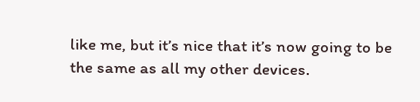like me, but it’s nice that it’s now going to be the same as all my other devices.